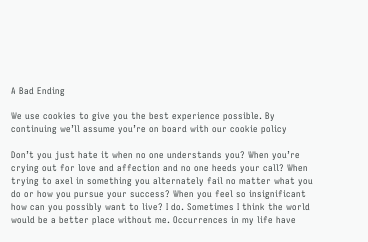A Bad Ending

We use cookies to give you the best experience possible. By continuing we’ll assume you’re on board with our cookie policy

Don’t you just hate it when no one understands you? When you’re crying out for love and affection and no one heeds your call? When trying to axel in something you alternately fail no matter what you do or how you pursue your success? When you feel so insignificant how can you possibly want to live? I do. Sometimes I think the world would be a better place without me. Occurrences in my life have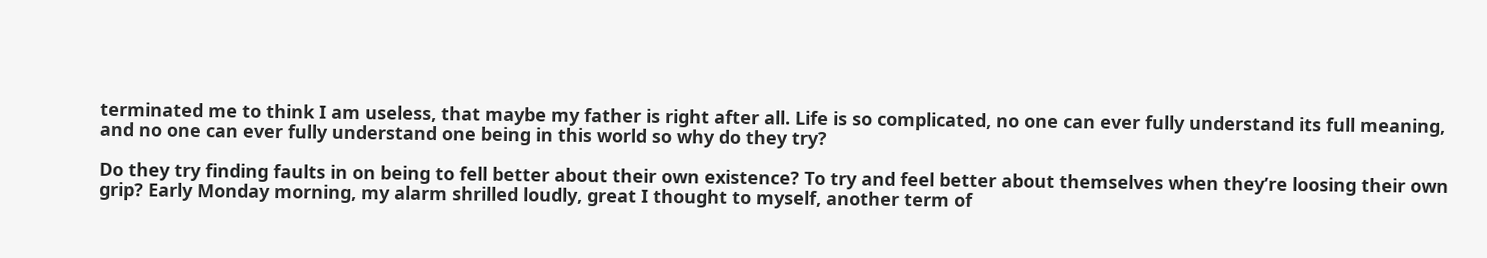terminated me to think I am useless, that maybe my father is right after all. Life is so complicated, no one can ever fully understand its full meaning, and no one can ever fully understand one being in this world so why do they try?

Do they try finding faults in on being to fell better about their own existence? To try and feel better about themselves when they’re loosing their own grip? Early Monday morning, my alarm shrilled loudly, great I thought to myself, another term of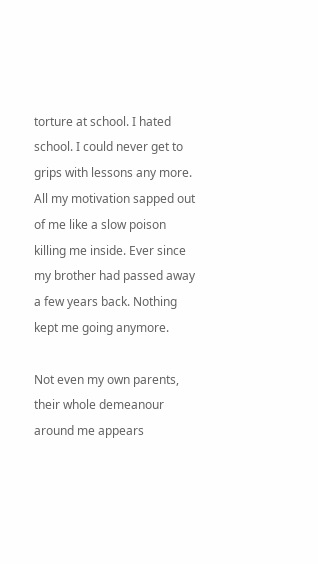torture at school. I hated school. I could never get to grips with lessons any more. All my motivation sapped out of me like a slow poison killing me inside. Ever since my brother had passed away a few years back. Nothing kept me going anymore.

Not even my own parents, their whole demeanour around me appears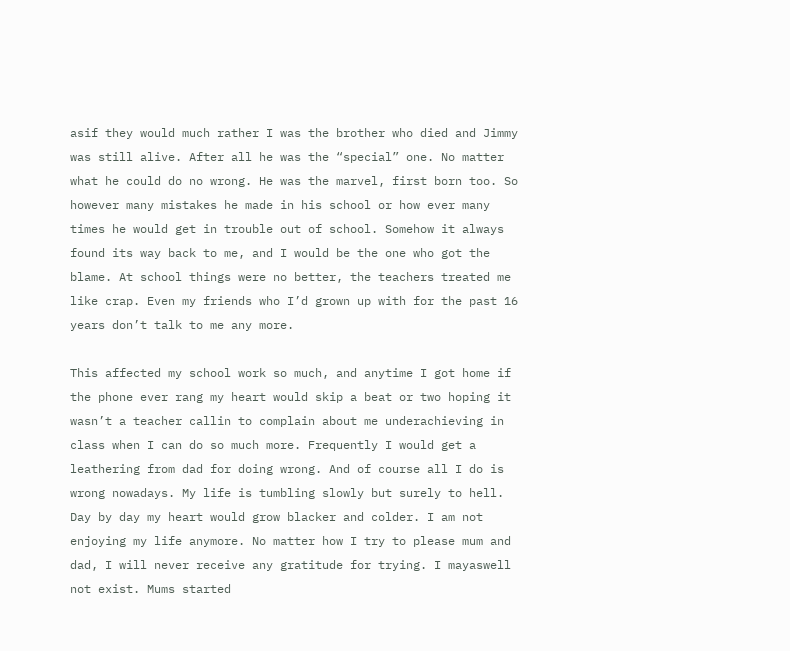asif they would much rather I was the brother who died and Jimmy was still alive. After all he was the “special” one. No matter what he could do no wrong. He was the marvel, first born too. So however many mistakes he made in his school or how ever many times he would get in trouble out of school. Somehow it always found its way back to me, and I would be the one who got the blame. At school things were no better, the teachers treated me like crap. Even my friends who I’d grown up with for the past 16 years don’t talk to me any more.

This affected my school work so much, and anytime I got home if the phone ever rang my heart would skip a beat or two hoping it wasn’t a teacher callin to complain about me underachieving in class when I can do so much more. Frequently I would get a leathering from dad for doing wrong. And of course all I do is wrong nowadays. My life is tumbling slowly but surely to hell. Day by day my heart would grow blacker and colder. I am not enjoying my life anymore. No matter how I try to please mum and dad, I will never receive any gratitude for trying. I mayaswell not exist. Mums started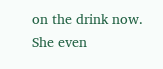on the drink now. She even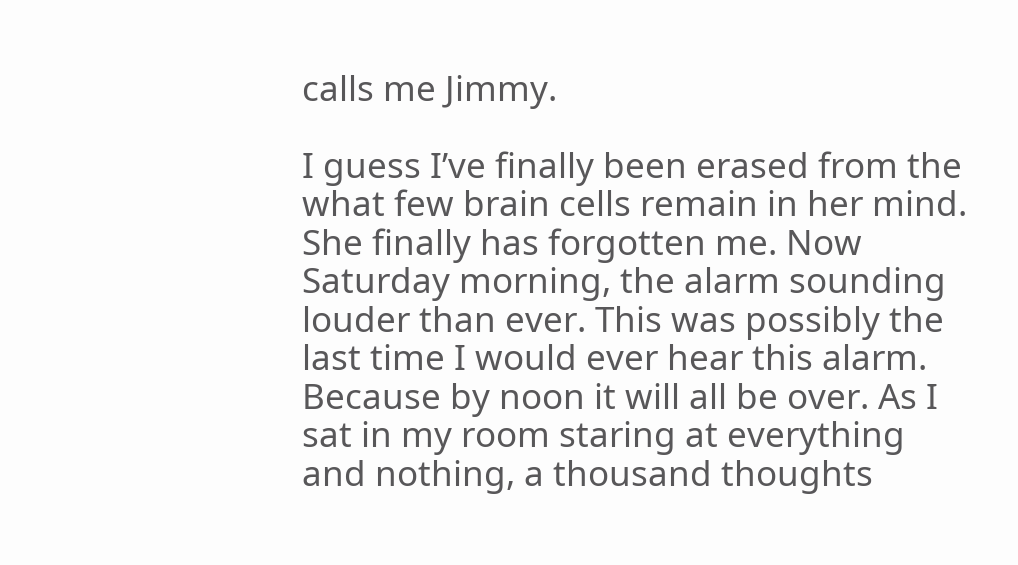calls me Jimmy.

I guess I’ve finally been erased from the what few brain cells remain in her mind. She finally has forgotten me. Now Saturday morning, the alarm sounding louder than ever. This was possibly the last time I would ever hear this alarm. Because by noon it will all be over. As I sat in my room staring at everything and nothing, a thousand thoughts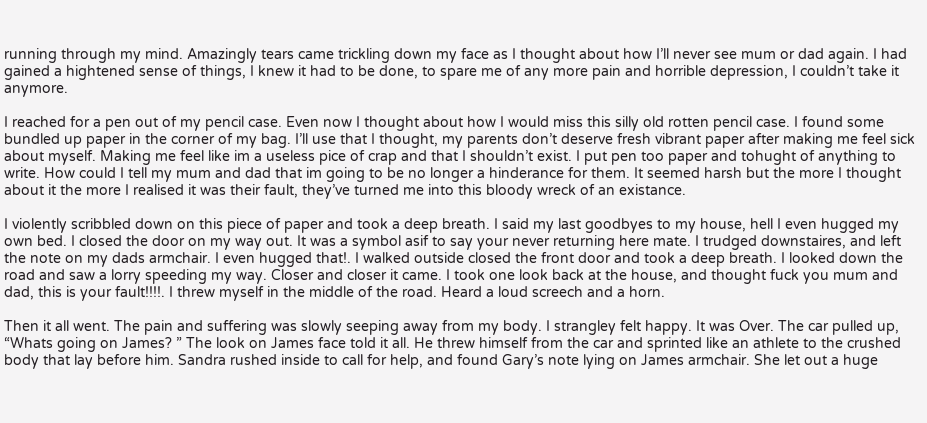running through my mind. Amazingly tears came trickling down my face as I thought about how I’ll never see mum or dad again. I had gained a hightened sense of things, I knew it had to be done, to spare me of any more pain and horrible depression, I couldn’t take it anymore.

I reached for a pen out of my pencil case. Even now I thought about how I would miss this silly old rotten pencil case. I found some bundled up paper in the corner of my bag. I’ll use that I thought, my parents don’t deserve fresh vibrant paper after making me feel sick about myself. Making me feel like im a useless pice of crap and that I shouldn’t exist. I put pen too paper and tohught of anything to write. How could I tell my mum and dad that im going to be no longer a hinderance for them. It seemed harsh but the more I thought about it the more I realised it was their fault, they’ve turned me into this bloody wreck of an existance.

I violently scribbled down on this piece of paper and took a deep breath. I said my last goodbyes to my house, hell I even hugged my own bed. I closed the door on my way out. It was a symbol asif to say your never returning here mate. I trudged downstaires, and left the note on my dads armchair. I even hugged that!. I walked outside closed the front door and took a deep breath. I looked down the road and saw a lorry speeding my way. Closer and closer it came. I took one look back at the house, and thought fuck you mum and dad, this is your fault!!!!. I threw myself in the middle of the road. Heard a loud screech and a horn.

Then it all went. The pain and suffering was slowly seeping away from my body. I strangley felt happy. It was Over. The car pulled up, “Whats going on James? ” The look on James face told it all. He threw himself from the car and sprinted like an athlete to the crushed body that lay before him. Sandra rushed inside to call for help, and found Gary’s note lying on James armchair. She let out a huge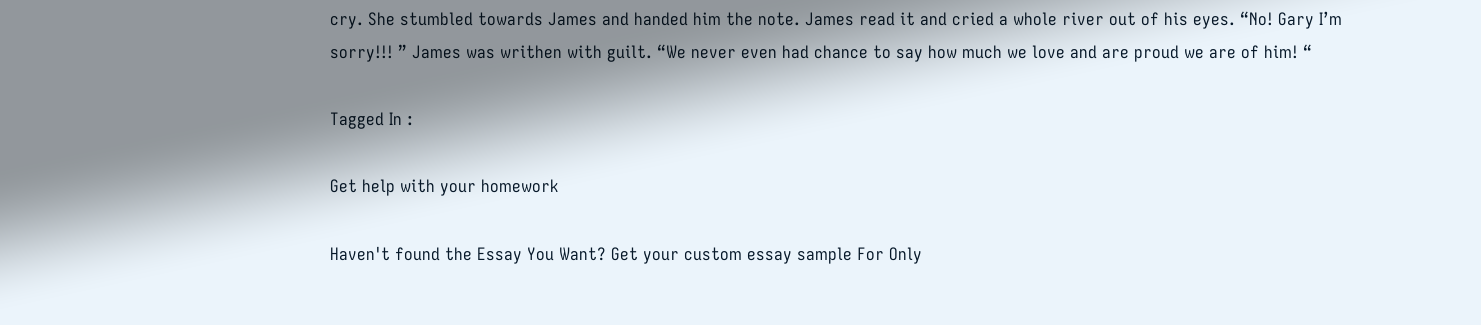cry. She stumbled towards James and handed him the note. James read it and cried a whole river out of his eyes. “No! Gary I’m sorry!!! ” James was writhen with guilt. “We never even had chance to say how much we love and are proud we are of him! “

Tagged In :

Get help with your homework

Haven't found the Essay You Want? Get your custom essay sample For Only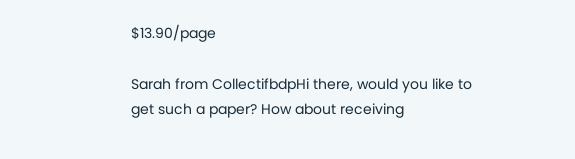$13.90/page

Sarah from CollectifbdpHi there, would you like to get such a paper? How about receiving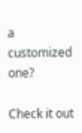a customized one?

Check it out